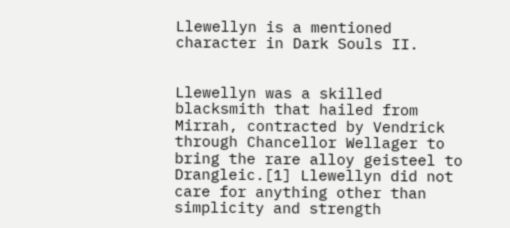Llewellyn is a mentioned character in Dark Souls II.


Llewellyn was a skilled blacksmith that hailed from Mirrah, contracted by Vendrick through Chancellor Wellager to bring the rare alloy geisteel to Drangleic.[1] Llewellyn did not care for anything other than simplicity and strength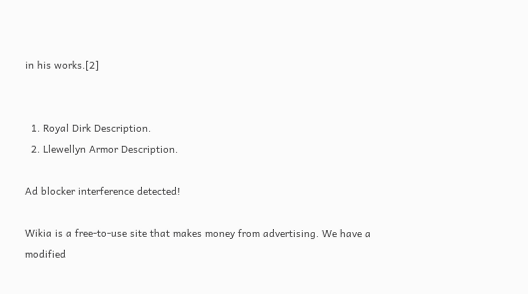in his works.[2]


  1. Royal Dirk Description.
  2. Llewellyn Armor Description.

Ad blocker interference detected!

Wikia is a free-to-use site that makes money from advertising. We have a modified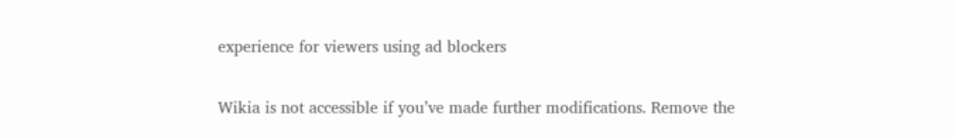experience for viewers using ad blockers

Wikia is not accessible if you’ve made further modifications. Remove the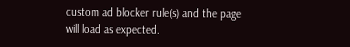custom ad blocker rule(s) and the page will load as expected.